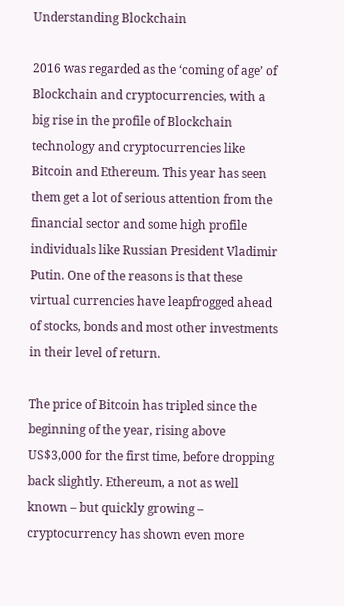Understanding Blockchain

2016 was regarded as the ‘coming of age’ of Blockchain and cryptocurrencies, with a big rise in the profile of Blockchain technology and cryptocurrencies like Bitcoin and Ethereum. This year has seen them get a lot of serious attention from the financial sector and some high profile individuals like Russian President Vladimir Putin. One of the reasons is that these virtual currencies have leapfrogged ahead of stocks, bonds and most other investments in their level of return.

The price of Bitcoin has tripled since the beginning of the year, rising above US$3,000 for the first time, before dropping back slightly. Ethereum, a not as well known – but quickly growing – cryptocurrency has shown even more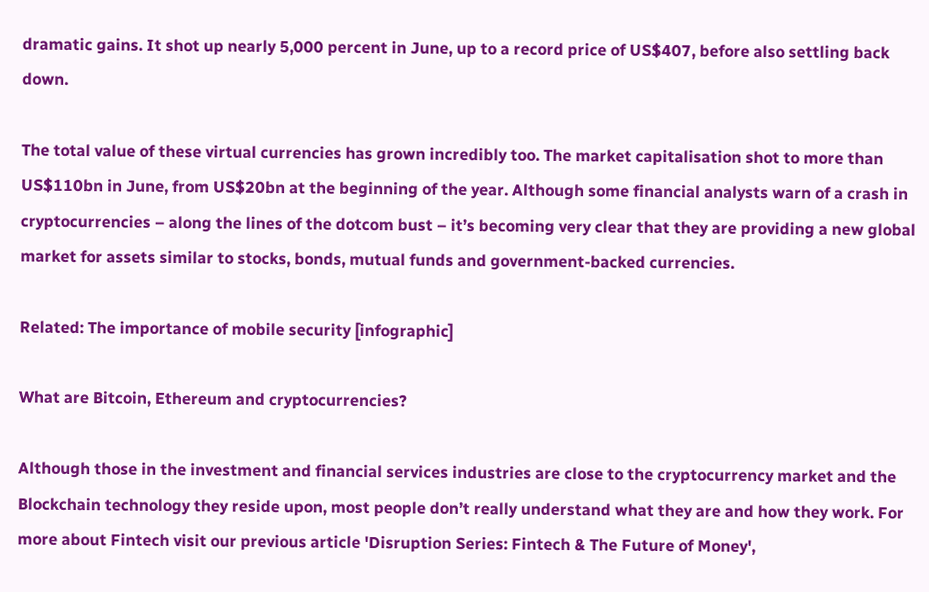dramatic gains. It shot up nearly 5,000 percent in June, up to a record price of US$407, before also settling back down.

The total value of these virtual currencies has grown incredibly too. The market capitalisation shot to more than US$110bn in June, from US$20bn at the beginning of the year. Although some financial analysts warn of a crash in cryptocurrencies – along the lines of the dotcom bust – it’s becoming very clear that they are providing a new global market for assets similar to stocks, bonds, mutual funds and government-backed currencies.

Related: The importance of mobile security [infographic]

What are Bitcoin, Ethereum and cryptocurrencies?

Although those in the investment and financial services industries are close to the cryptocurrency market and the Blockchain technology they reside upon, most people don’t really understand what they are and how they work. For more about Fintech visit our previous article 'Disruption Series: Fintech & The Future of Money',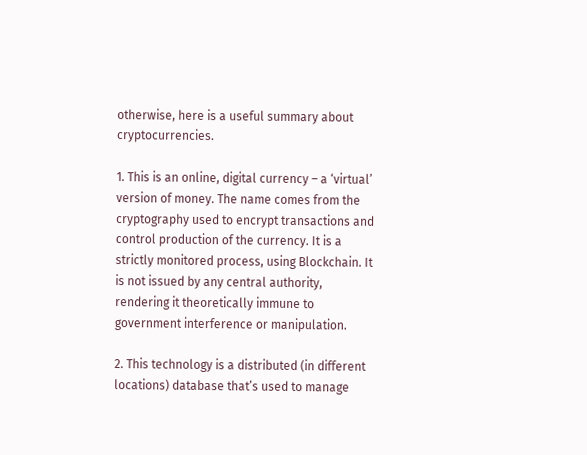otherwise, here is a useful summary about cryptocurrencies.

1. This is an online, digital currency – a ‘virtual’ version of money. The name comes from the cryptography used to encrypt transactions and control production of the currency. It is a strictly monitored process, using Blockchain. It is not issued by any central authority, rendering it theoretically immune to government interference or manipulation.

2. This technology is a distributed (in different locations) database that’s used to manage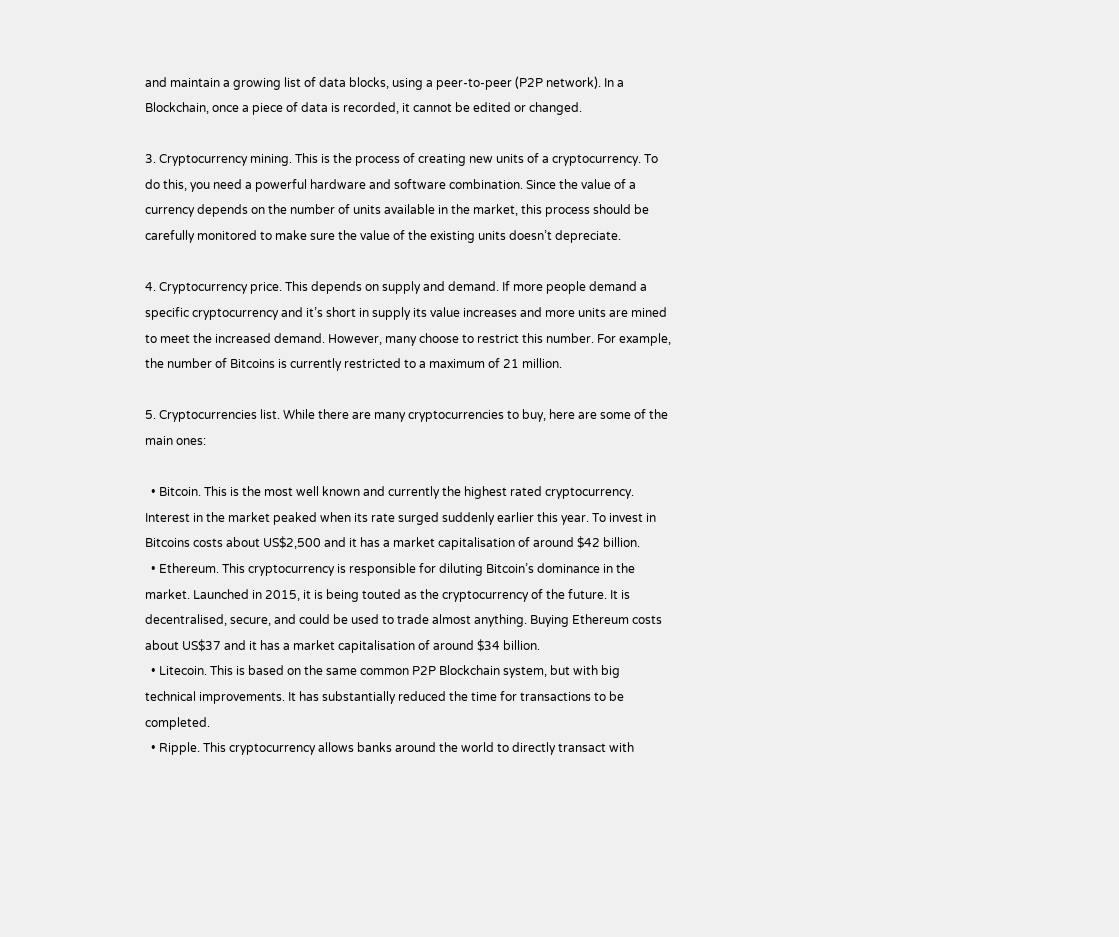and maintain a growing list of data blocks, using a peer-to-peer (P2P network). In a Blockchain, once a piece of data is recorded, it cannot be edited or changed.

3. Cryptocurrency mining. This is the process of creating new units of a cryptocurrency. To do this, you need a powerful hardware and software combination. Since the value of a currency depends on the number of units available in the market, this process should be carefully monitored to make sure the value of the existing units doesn’t depreciate.

4. Cryptocurrency price. This depends on supply and demand. If more people demand a specific cryptocurrency and it’s short in supply its value increases and more units are mined to meet the increased demand. However, many choose to restrict this number. For example, the number of Bitcoins is currently restricted to a maximum of 21 million.

5. Cryptocurrencies list. While there are many cryptocurrencies to buy, here are some of the main ones:

  • Bitcoin. This is the most well known and currently the highest rated cryptocurrency. Interest in the market peaked when its rate surged suddenly earlier this year. To invest in Bitcoins costs about US$2,500 and it has a market capitalisation of around $42 billion.
  • Ethereum. This cryptocurrency is responsible for diluting Bitcoin’s dominance in the market. Launched in 2015, it is being touted as the cryptocurrency of the future. It is decentralised, secure, and could be used to trade almost anything. Buying Ethereum costs about US$37 and it has a market capitalisation of around $34 billion.
  • Litecoin. This is based on the same common P2P Blockchain system, but with big technical improvements. It has substantially reduced the time for transactions to be completed.
  • Ripple. This cryptocurrency allows banks around the world to directly transact with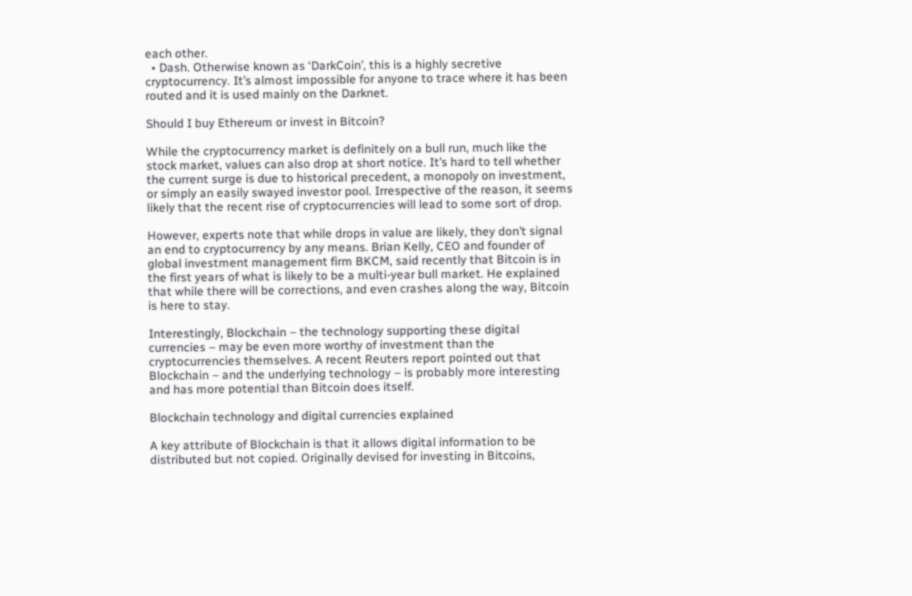each other.
  • Dash. Otherwise known as ‘DarkCoin’, this is a highly secretive cryptocurrency. It’s almost impossible for anyone to trace where it has been routed and it is used mainly on the Darknet.

Should I buy Ethereum or invest in Bitcoin?

While the cryptocurrency market is definitely on a bull run, much like the stock market, values can also drop at short notice. It’s hard to tell whether the current surge is due to historical precedent, a monopoly on investment, or simply an easily swayed investor pool. Irrespective of the reason, it seems likely that the recent rise of cryptocurrencies will lead to some sort of drop.

However, experts note that while drops in value are likely, they don’t signal an end to cryptocurrency by any means. Brian Kelly, CEO and founder of global investment management firm BKCM, said recently that Bitcoin is in the first years of what is likely to be a multi-year bull market. He explained that while there will be corrections, and even crashes along the way, Bitcoin is here to stay.

Interestingly, Blockchain – the technology supporting these digital currencies – may be even more worthy of investment than the cryptocurrencies themselves. A recent Reuters report pointed out that Blockchain – and the underlying technology – is probably more interesting and has more potential than Bitcoin does itself.

Blockchain technology and digital currencies explained

A key attribute of Blockchain is that it allows digital information to be distributed but not copied. Originally devised for investing in Bitcoins,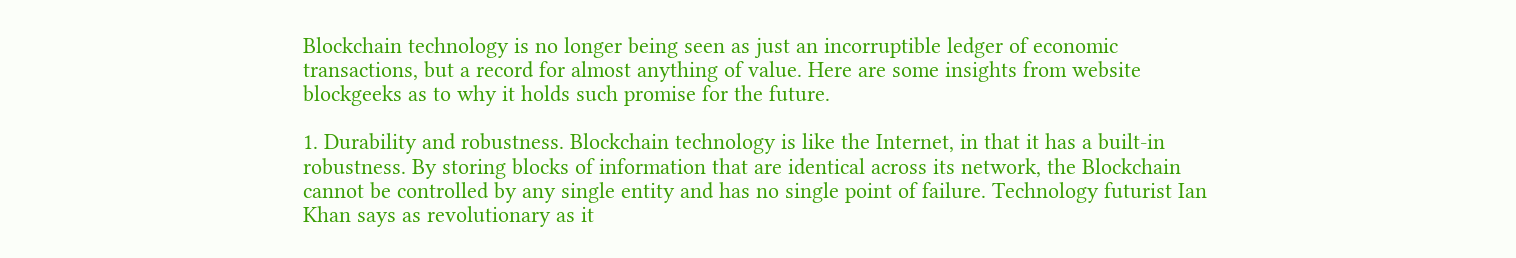Blockchain technology is no longer being seen as just an incorruptible ledger of economic transactions, but a record for almost anything of value. Here are some insights from website blockgeeks as to why it holds such promise for the future.

1. Durability and robustness. Blockchain technology is like the Internet, in that it has a built-in robustness. By storing blocks of information that are identical across its network, the Blockchain cannot be controlled by any single entity and has no single point of failure. Technology futurist Ian Khan says as revolutionary as it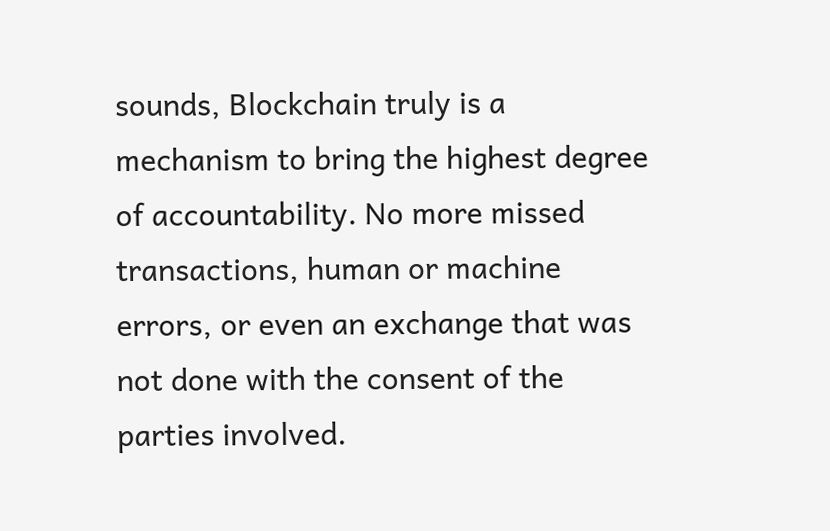sounds, Blockchain truly is a mechanism to bring the highest degree of accountability. No more missed transactions, human or machine errors, or even an exchange that was not done with the consent of the parties involved.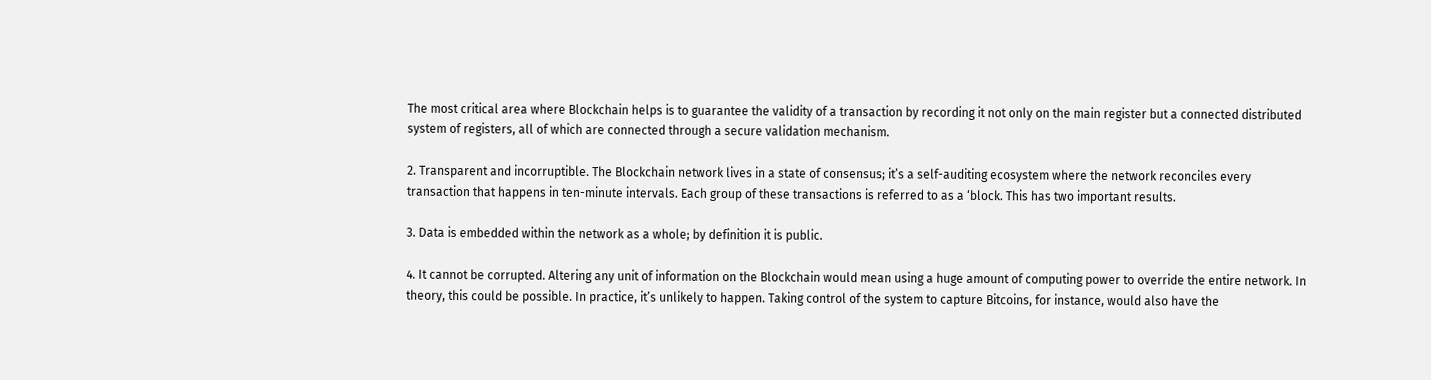The most critical area where Blockchain helps is to guarantee the validity of a transaction by recording it not only on the main register but a connected distributed system of registers, all of which are connected through a secure validation mechanism.

2. Transparent and incorruptible. The Blockchain network lives in a state of consensus; it’s a self-auditing ecosystem where the network reconciles every transaction that happens in ten-minute intervals. Each group of these transactions is referred to as a ‘block. This has two important results.

3. Data is embedded within the network as a whole; by definition it is public.

4. It cannot be corrupted. Altering any unit of information on the Blockchain would mean using a huge amount of computing power to override the entire network. In theory, this could be possible. In practice, it’s unlikely to happen. Taking control of the system to capture Bitcoins, for instance, would also have the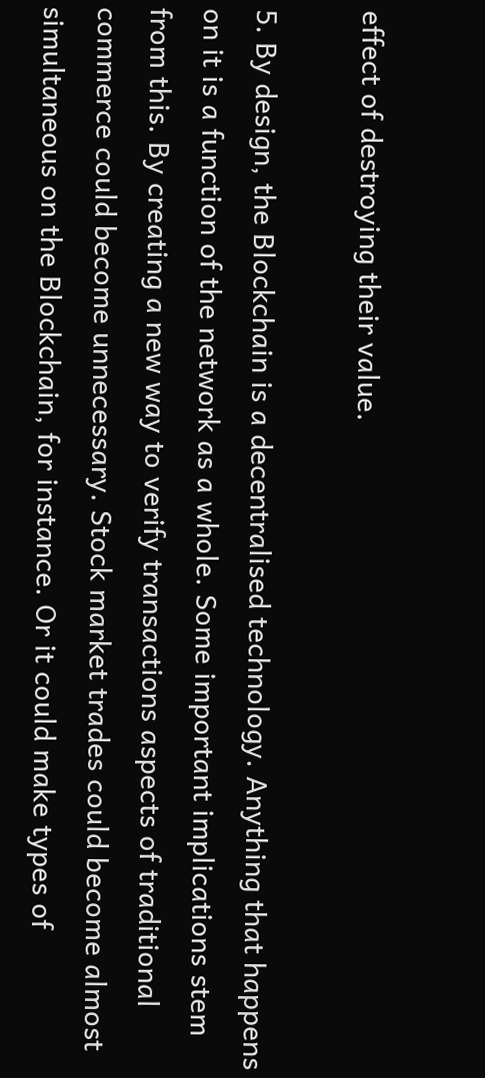effect of destroying their value.

5. By design, the Blockchain is a decentralised technology. Anything that happens on it is a function of the network as a whole. Some important implications stem from this. By creating a new way to verify transactions aspects of traditional commerce could become unnecessary. Stock market trades could become almost simultaneous on the Blockchain, for instance. Or it could make types of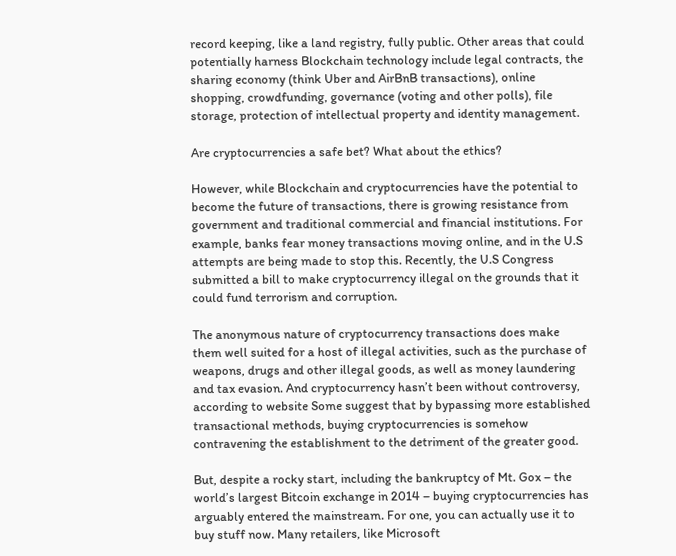record keeping, like a land registry, fully public. Other areas that could potentially harness Blockchain technology include legal contracts, the sharing economy (think Uber and AirBnB transactions), online shopping, crowdfunding, governance (voting and other polls), file storage, protection of intellectual property and identity management.

Are cryptocurrencies a safe bet? What about the ethics?

However, while Blockchain and cryptocurrencies have the potential to become the future of transactions, there is growing resistance from government and traditional commercial and financial institutions. For example, banks fear money transactions moving online, and in the U.S attempts are being made to stop this. Recently, the U.S Congress submitted a bill to make cryptocurrency illegal on the grounds that it could fund terrorism and corruption.

The anonymous nature of cryptocurrency transactions does make them well suited for a host of illegal activities, such as the purchase of weapons, drugs and other illegal goods, as well as money laundering and tax evasion. And cryptocurrency hasn’t been without controversy, according to website Some suggest that by bypassing more established transactional methods, buying cryptocurrencies is somehow contravening the establishment to the detriment of the greater good.

But, despite a rocky start, including the bankruptcy of Mt. Gox – the world’s largest Bitcoin exchange in 2014 – buying cryptocurrencies has arguably entered the mainstream. For one, you can actually use it to buy stuff now. Many retailers, like Microsoft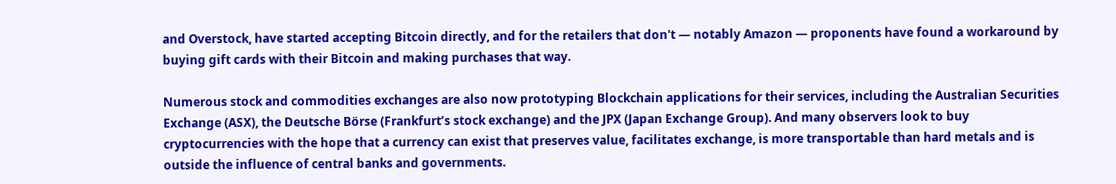and Overstock, have started accepting Bitcoin directly, and for the retailers that don't — notably Amazon — proponents have found a workaround by buying gift cards with their Bitcoin and making purchases that way.

Numerous stock and commodities exchanges are also now prototyping Blockchain applications for their services, including the Australian Securities Exchange (ASX), the Deutsche Börse (Frankfurt’s stock exchange) and the JPX (Japan Exchange Group). And many observers look to buy cryptocurrencies with the hope that a currency can exist that preserves value, facilitates exchange, is more transportable than hard metals and is outside the influence of central banks and governments.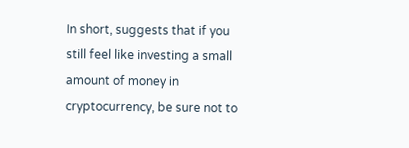In short, suggests that if you still feel like investing a small amount of money in cryptocurrency, be sure not to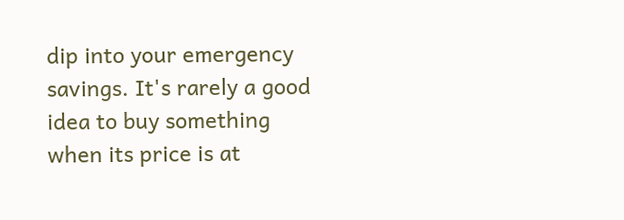dip into your emergency savings. It's rarely a good idea to buy something when its price is at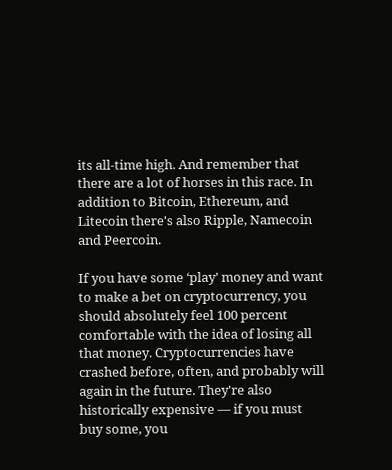its all-time high. And remember that there are a lot of horses in this race. In addition to Bitcoin, Ethereum, and Litecoin there's also Ripple, Namecoin and Peercoin.

If you have some ‘play’ money and want to make a bet on cryptocurrency, you should absolutely feel 100 percent comfortable with the idea of losing all that money. Cryptocurrencies have crashed before, often, and probably will again in the future. They're also historically expensive — if you must buy some, you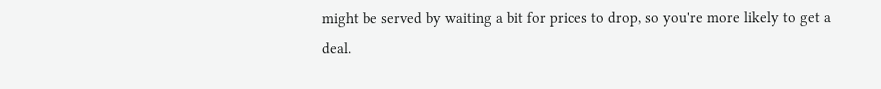might be served by waiting a bit for prices to drop, so you're more likely to get a deal.